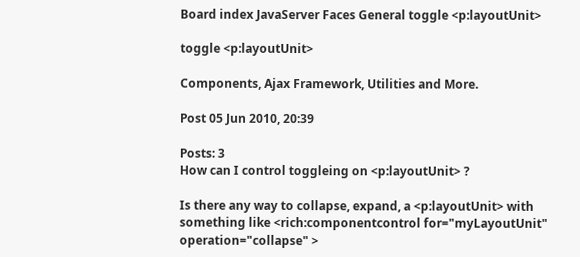Board index JavaServer Faces General toggle <p:layoutUnit>

toggle <p:layoutUnit>

Components, Ajax Framework, Utilities and More.

Post 05 Jun 2010, 20:39

Posts: 3
How can I control toggleing on <p:layoutUnit> ?

Is there any way to collapse, expand, a <p:layoutUnit> with something like <rich:componentcontrol for="myLayoutUnit" operation="collapse" >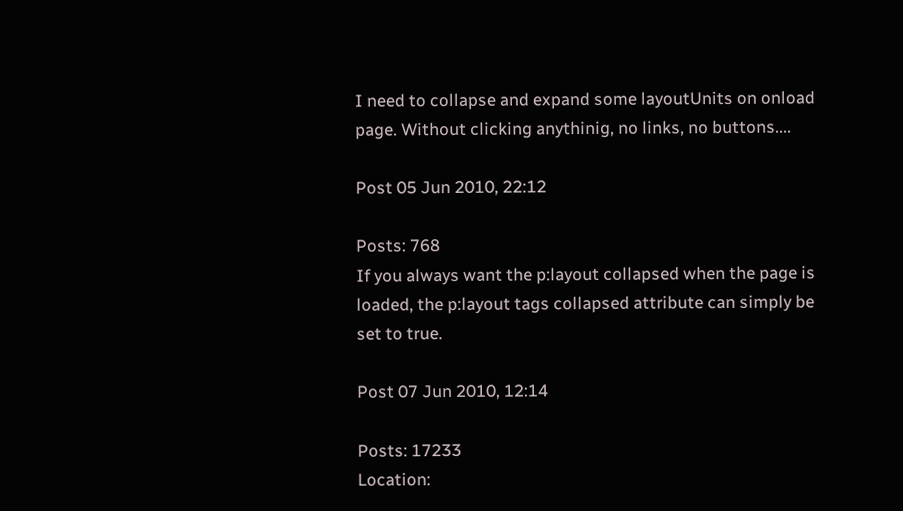I need to collapse and expand some layoutUnits on onload page. Without clicking anythinig, no links, no buttons....

Post 05 Jun 2010, 22:12

Posts: 768
If you always want the p:layout collapsed when the page is loaded, the p:layout tags collapsed attribute can simply be set to true.

Post 07 Jun 2010, 12:14

Posts: 17233
Location: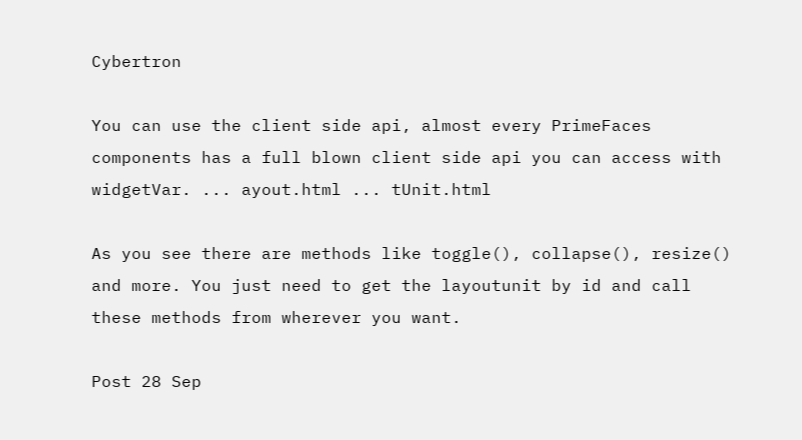Cybertron

You can use the client side api, almost every PrimeFaces components has a full blown client side api you can access with widgetVar. ... ayout.html ... tUnit.html

As you see there are methods like toggle(), collapse(), resize() and more. You just need to get the layoutunit by id and call these methods from wherever you want.

Post 28 Sep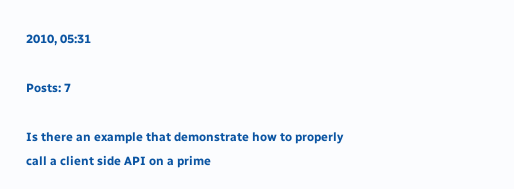2010, 05:31

Posts: 7

Is there an example that demonstrate how to properly call a client side API on a prime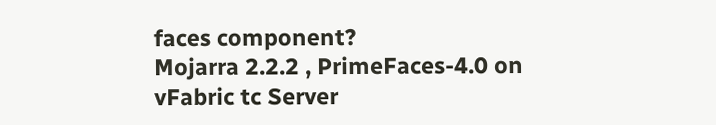faces component?
Mojarra 2.2.2 , PrimeFaces-4.0 on vFabric tc Server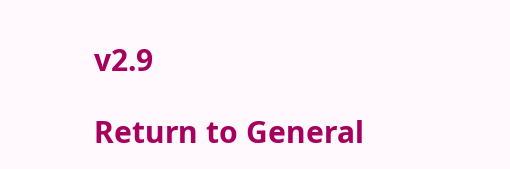v2.9

Return to General